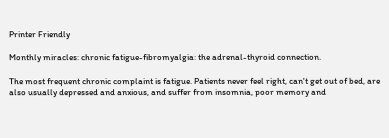Printer Friendly

Monthly miracles: chronic fatigue-fibromyalgia: the adrenal-thyroid connection.

The most frequent chronic complaint is fatigue. Patients never feel right, can't get out of bed, are also usually depressed and anxious, and suffer from insomnia, poor memory and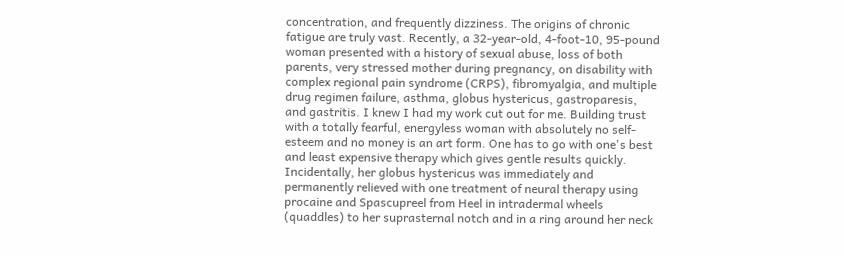concentration, and frequently dizziness. The origins of chronic fatigue are truly vast. Recently, a 32-year-old, 4-foot-10, 95-pound woman presented with a history of sexual abuse, loss of both parents, very stressed mother during pregnancy, on disability with complex regional pain syndrome (CRPS), fibromyalgia, and multiple drug regimen failure, asthma, globus hystericus, gastroparesis, and gastritis. I knew I had my work cut out for me. Building trust with a totally fearful, energyless woman with absolutely no self-esteem and no money is an art form. One has to go with one's best and least expensive therapy which gives gentle results quickly. Incidentally, her globus hystericus was immediately and permanently relieved with one treatment of neural therapy using procaine and Spascupreel from Heel in intradermal wheels (quaddles) to her suprasternal notch and in a ring around her neck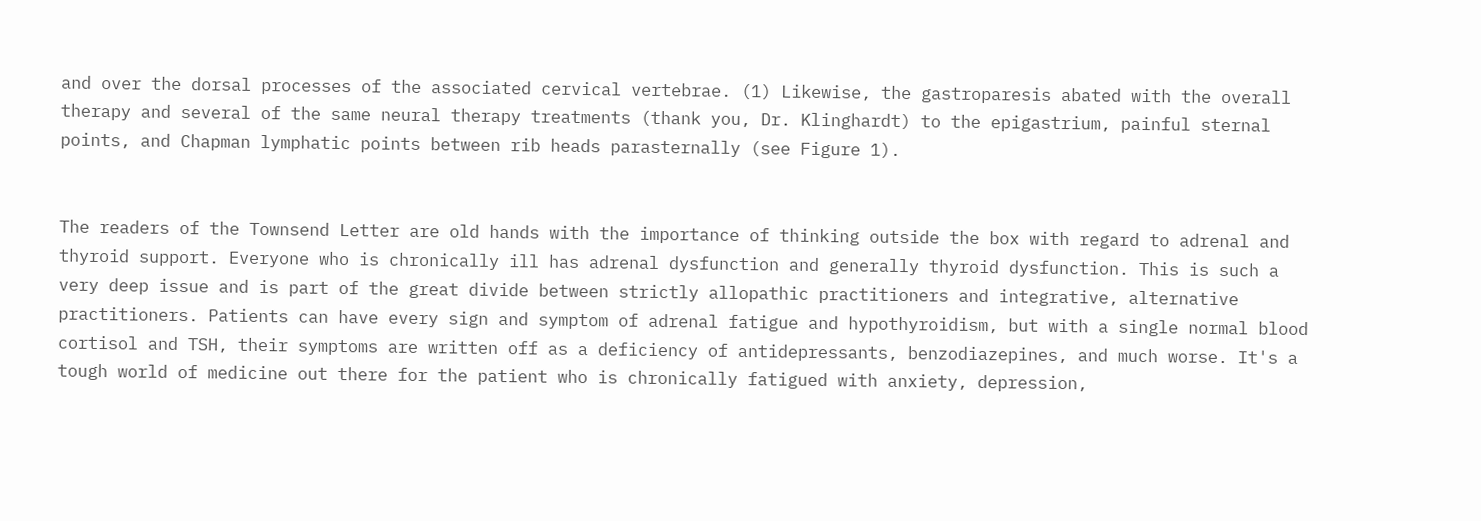and over the dorsal processes of the associated cervical vertebrae. (1) Likewise, the gastroparesis abated with the overall therapy and several of the same neural therapy treatments (thank you, Dr. Klinghardt) to the epigastrium, painful sternal points, and Chapman lymphatic points between rib heads parasternally (see Figure 1).


The readers of the Townsend Letter are old hands with the importance of thinking outside the box with regard to adrenal and thyroid support. Everyone who is chronically ill has adrenal dysfunction and generally thyroid dysfunction. This is such a very deep issue and is part of the great divide between strictly allopathic practitioners and integrative, alternative practitioners. Patients can have every sign and symptom of adrenal fatigue and hypothyroidism, but with a single normal blood cortisol and TSH, their symptoms are written off as a deficiency of antidepressants, benzodiazepines, and much worse. It's a tough world of medicine out there for the patient who is chronically fatigued with anxiety, depression,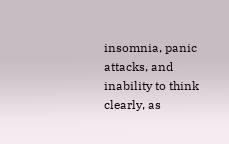insomnia, panic attacks, and inability to think clearly, as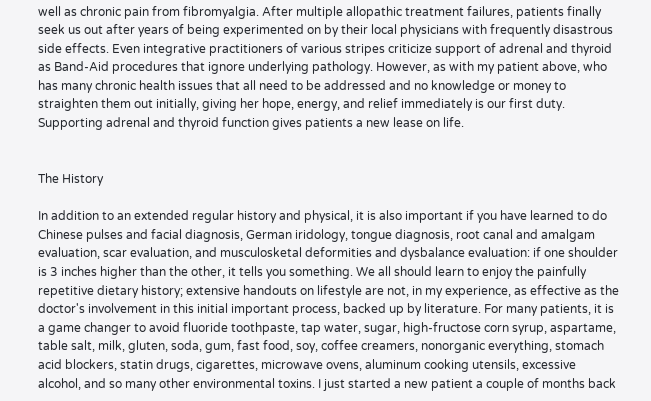well as chronic pain from fibromyalgia. After multiple allopathic treatment failures, patients finally seek us out after years of being experimented on by their local physicians with frequently disastrous side effects. Even integrative practitioners of various stripes criticize support of adrenal and thyroid as Band-Aid procedures that ignore underlying pathology. However, as with my patient above, who has many chronic health issues that all need to be addressed and no knowledge or money to straighten them out initially, giving her hope, energy, and relief immediately is our first duty. Supporting adrenal and thyroid function gives patients a new lease on life.


The History

In addition to an extended regular history and physical, it is also important if you have learned to do Chinese pulses and facial diagnosis, German iridology, tongue diagnosis, root canal and amalgam evaluation, scar evaluation, and musculosketal deformities and dysbalance evaluation: if one shoulder is 3 inches higher than the other, it tells you something. We all should learn to enjoy the painfully repetitive dietary history; extensive handouts on lifestyle are not, in my experience, as effective as the doctor's involvement in this initial important process, backed up by literature. For many patients, it is a game changer to avoid fluoride toothpaste, tap water, sugar, high-fructose corn syrup, aspartame, table salt, milk, gluten, soda, gum, fast food, soy, coffee creamers, nonorganic everything, stomach acid blockers, statin drugs, cigarettes, microwave ovens, aluminum cooking utensils, excessive alcohol, and so many other environmental toxins. I just started a new patient a couple of months back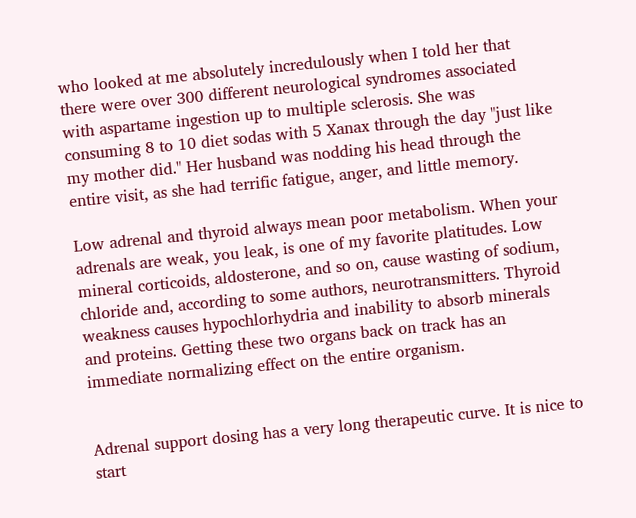who looked at me absolutely incredulously when I told her that there were over 300 different neurological syndromes associated with aspartame ingestion up to multiple sclerosis. She was consuming 8 to 10 diet sodas with 5 Xanax through the day "just like my mother did." Her husband was nodding his head through the entire visit, as she had terrific fatigue, anger, and little memory.

Low adrenal and thyroid always mean poor metabolism. When your adrenals are weak, you leak, is one of my favorite platitudes. Low mineral corticoids, aldosterone, and so on, cause wasting of sodium, chloride and, according to some authors, neurotransmitters. Thyroid weakness causes hypochlorhydria and inability to absorb minerals and proteins. Getting these two organs back on track has an immediate normalizing effect on the entire organism.


Adrenal support dosing has a very long therapeutic curve. It is nice to start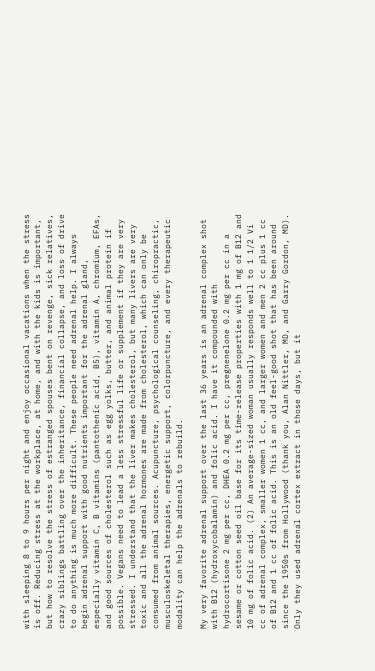with sleeping 8 to 9 hours per night and enjoy occasional vacations when the stress is off. Reducing stress at the workplace, at home, and with the kids is important, but how to resolve the stress of estranged spouses bent on revenge, sick relatives, crazy siblings battling over the inheritance, financial collapse, and loss of drive to do anything is much more difficult. These people need adrenal help. I always begin adrenal support with good nutrients important for the adrenal gland, especially vitamin C, B vitamins (pantothenic acid, B5), vitamin A, chromium, EFAs, and good sources of cholesterol such as egg yolks, butter, and animal protein if possible. Vegans need to lead a less stressful life or supplement if they are very stressed. I understand that the liver makes cholesterol, but many livers are very toxic and all the adrenal hormones are made from cholesterol, which can only be consumed from animal sources. Acupuncture, psychological counseling, chiropractic, musculoskeletal therapies, energetic support, colorpuncture, and every therapeutic modality can help the adrenals to rebuild.

My very favorite adrenal support over the last 36 years is an adrenal complex shot with B12 (hydroxycobalamin) and folic acid. I have it compounded with hydrocortisone 2 mg per cc, DHEA 0.2 mg per cc, pregnenelone 0.2 mg per cc in a sesame or cotton seed oil base for its time-release properties with 1 mg of B12 and 10 mg of folic acid. (2) An average-sized woman usually responds well to 1 1/2 Vi cc of adrenal complex, smaller women 1 cc, and larger women and men 2 cc plus 1 cc of B12 and 1 cc of folic acid. This is an old feel-good shot that has been around since the 1950s from Hollywood (thank you, Alan Nittler, MD, and Garry Gordon, MD). Only they used adrenal cortex extract in those days, but it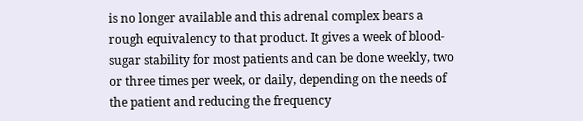is no longer available and this adrenal complex bears a rough equivalency to that product. It gives a week of blood-sugar stability for most patients and can be done weekly, two or three times per week, or daily, depending on the needs of the patient and reducing the frequency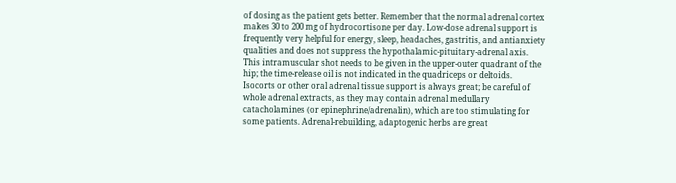of dosing as the patient gets better. Remember that the normal adrenal cortex makes 30 to 200 mg of hydrocortisone per day. Low-dose adrenal support is frequently very helpful for energy, sleep, headaches, gastritis, and antianxiety qualities and does not suppress the hypothalamic-pituitary-adrenal axis. This intramuscular shot needs to be given in the upper-outer quadrant of the hip; the time-release oil is not indicated in the quadriceps or deltoids. Isocorts or other oral adrenal tissue support is always great; be careful of whole adrenal extracts, as they may contain adrenal medullary catacholamines (or epinephrine/adrenalin), which are too stimulating for some patients. Adrenal-rebuilding, adaptogenic herbs are great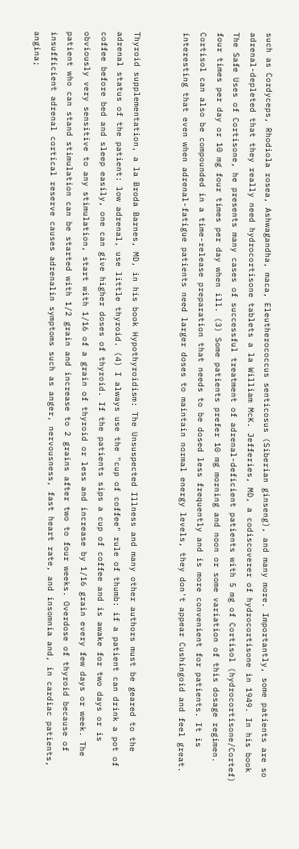such as Cordyceps, Rhodiola rosea, Ashwagandha, maca, Eleutherococcus senticosus (Siberian ginseng), and many more. Importantly, some patients are so adrenal-depleted that they really need hydrocortisone tablets a la William McK. Jefferies, MD, a codiscoverer of hydrocortisone in 1949. In his book The Safe Uses of Cortisone, he presents many cases of successful treatment of adrenal-deficient patients with 5 mg of Cortisol (hydrocortisone/Cortef) four times per day or 10 mg four times per day when ill. (3) Some patients prefer 10 mg morning and noon or some variation of this dosage regimen. Cortisol can also be compounded in a time-release preparation that needs to be dosed less frequently and is more convenient for patients. It is interesting that even when adrenal-fatigue patients need larger doses to maintain normal energy levels, they don't appear Cushingoid and feel great.


Thyroid supplementation, a la Broda Barnes, MD, in his book Hypothyroidism: The Unsuspected Illness and many other authors must be geared to the adrenal status of the patient: low adrenal, use little thyroid. (4) I always use the "cup of coffee" rule of thumb: if a patient can drink a pot of coffee before bed and sleep easily, one can give higher doses of thyroid. If the patients sips a cup of coffee and is awake for two days or is obviously very sensitive to any stimulation, start with 1/16 of a grain of thyroid or less and increase by 1/16 grain every few days or week. The patient who can stand stimulation can be started with 1/2 grain and increase to 2 grains after two to four weeks. Overdose of thyroid because of insufficient adrenal cortical reserve causes adrenalin symptoms such as anger, nervousness, fast heart rate, and insomnia and, in cardiac patients, angina;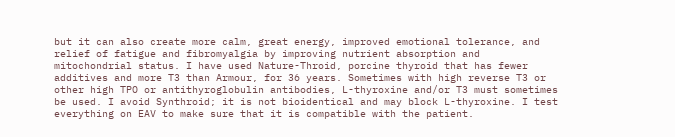but it can also create more calm, great energy, improved emotional tolerance, and relief of fatigue and fibromyalgia by improving nutrient absorption and mitochondrial status. I have used Nature-Throid, porcine thyroid that has fewer additives and more T3 than Armour, for 36 years. Sometimes with high reverse T3 or other high TPO or antithyroglobulin antibodies, L-thyroxine and/or T3 must sometimes be used. I avoid Synthroid; it is not bioidentical and may block L-thyroxine. I test everything on EAV to make sure that it is compatible with the patient.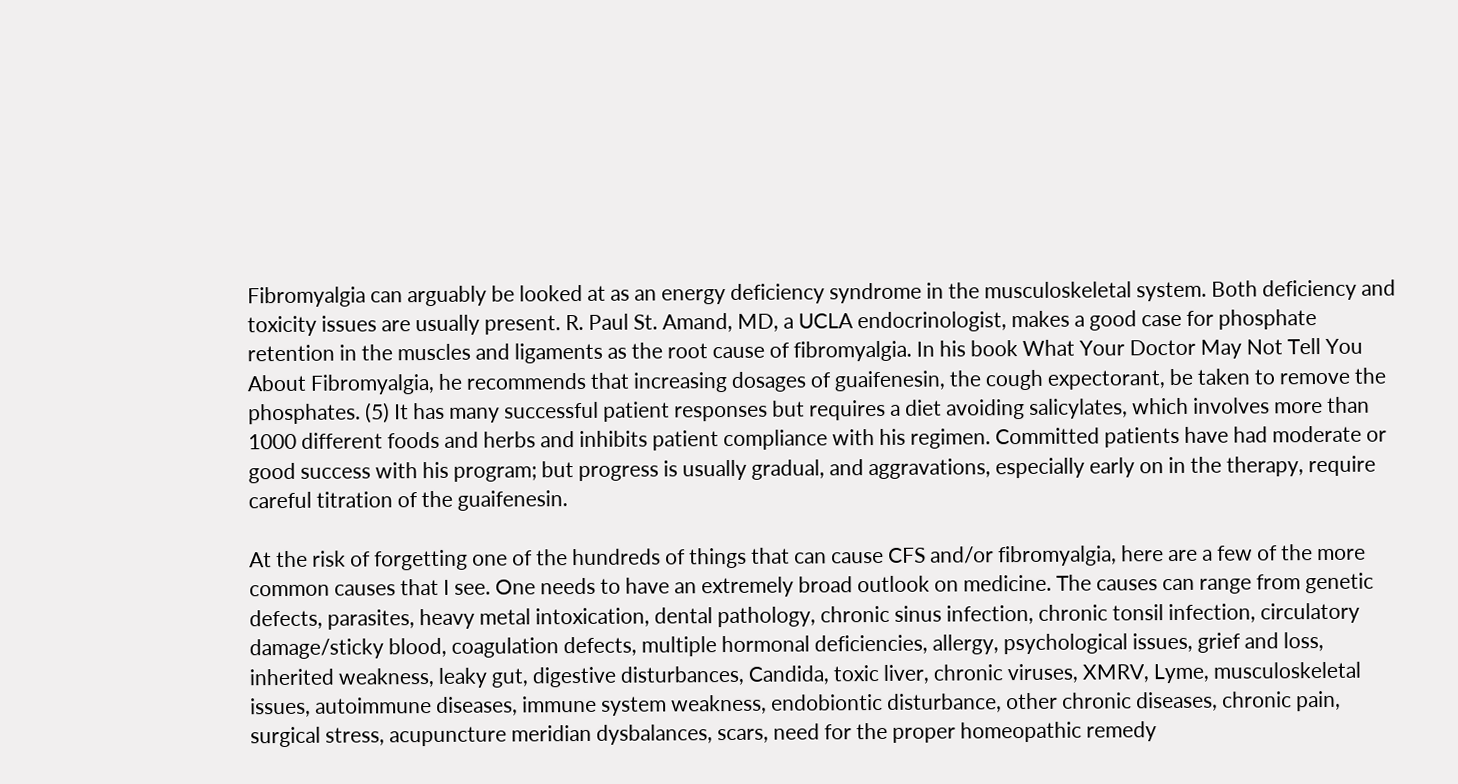Fibromyalgia can arguably be looked at as an energy deficiency syndrome in the musculoskeletal system. Both deficiency and toxicity issues are usually present. R. Paul St. Amand, MD, a UCLA endocrinologist, makes a good case for phosphate retention in the muscles and ligaments as the root cause of fibromyalgia. In his book What Your Doctor May Not Tell You About Fibromyalgia, he recommends that increasing dosages of guaifenesin, the cough expectorant, be taken to remove the phosphates. (5) It has many successful patient responses but requires a diet avoiding salicylates, which involves more than 1000 different foods and herbs and inhibits patient compliance with his regimen. Committed patients have had moderate or good success with his program; but progress is usually gradual, and aggravations, especially early on in the therapy, require careful titration of the guaifenesin.

At the risk of forgetting one of the hundreds of things that can cause CFS and/or fibromyalgia, here are a few of the more common causes that I see. One needs to have an extremely broad outlook on medicine. The causes can range from genetic defects, parasites, heavy metal intoxication, dental pathology, chronic sinus infection, chronic tonsil infection, circulatory damage/sticky blood, coagulation defects, multiple hormonal deficiencies, allergy, psychological issues, grief and loss, inherited weakness, leaky gut, digestive disturbances, Candida, toxic liver, chronic viruses, XMRV, Lyme, musculoskeletal issues, autoimmune diseases, immune system weakness, endobiontic disturbance, other chronic diseases, chronic pain, surgical stress, acupuncture meridian dysbalances, scars, need for the proper homeopathic remedy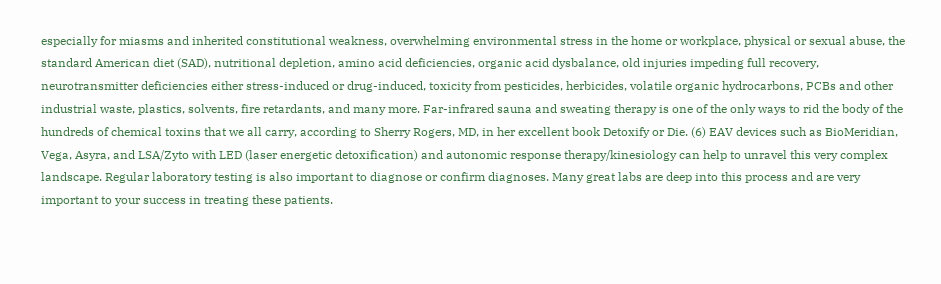especially for miasms and inherited constitutional weakness, overwhelming environmental stress in the home or workplace, physical or sexual abuse, the standard American diet (SAD), nutritional depletion, amino acid deficiencies, organic acid dysbalance, old injuries impeding full recovery, neurotransmitter deficiencies either stress-induced or drug-induced, toxicity from pesticides, herbicides, volatile organic hydrocarbons, PCBs and other industrial waste, plastics, solvents, fire retardants, and many more. Far-infrared sauna and sweating therapy is one of the only ways to rid the body of the hundreds of chemical toxins that we all carry, according to Sherry Rogers, MD, in her excellent book Detoxify or Die. (6) EAV devices such as BioMeridian, Vega, Asyra, and LSA/Zyto with LED (laser energetic detoxification) and autonomic response therapy/kinesiology can help to unravel this very complex landscape. Regular laboratory testing is also important to diagnose or confirm diagnoses. Many great labs are deep into this process and are very important to your success in treating these patients.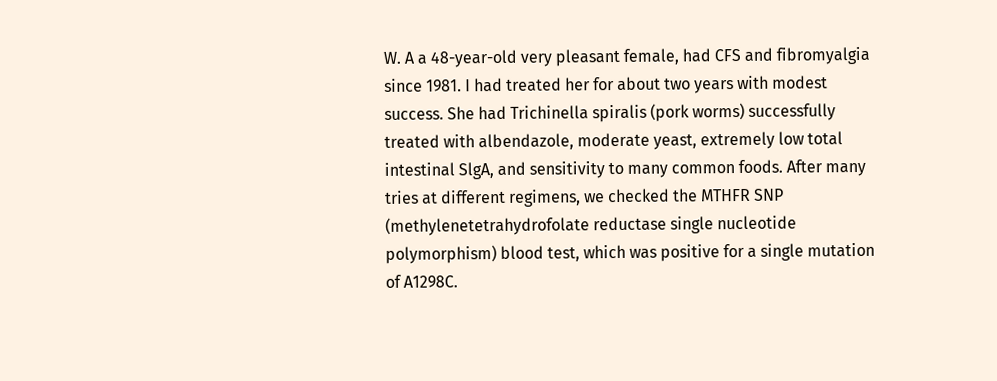W. A a 48-year-old very pleasant female, had CFS and fibromyalgia since 1981. I had treated her for about two years with modest success. She had Trichinella spiralis (pork worms) successfully treated with albendazole, moderate yeast, extremely low total intestinal SlgA, and sensitivity to many common foods. After many tries at different regimens, we checked the MTHFR SNP (methylenetetrahydrofolate reductase single nucleotide polymorphism) blood test, which was positive for a single mutation of A1298C.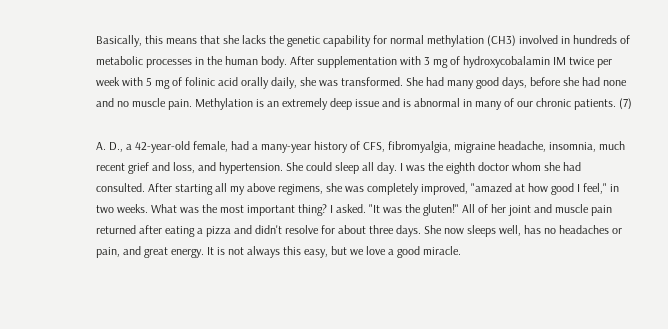Basically, this means that she lacks the genetic capability for normal methylation (CH3) involved in hundreds of metabolic processes in the human body. After supplementation with 3 mg of hydroxycobalamin IM twice per week with 5 mg of folinic acid orally daily, she was transformed. She had many good days, before she had none and no muscle pain. Methylation is an extremely deep issue and is abnormal in many of our chronic patients. (7)

A. D., a 42-year-old female, had a many-year history of CFS, fibromyalgia, migraine headache, insomnia, much recent grief and loss, and hypertension. She could sleep all day. I was the eighth doctor whom she had consulted. After starting all my above regimens, she was completely improved, "amazed at how good I feel," in two weeks. What was the most important thing? I asked. "It was the gluten!" All of her joint and muscle pain returned after eating a pizza and didn't resolve for about three days. She now sleeps well, has no headaches or pain, and great energy. It is not always this easy, but we love a good miracle.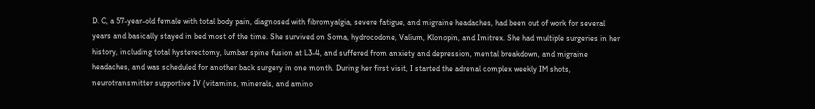D. C, a 57-year-old female with total body pain, diagnosed with fibromyalgia, severe fatigue, and migraine headaches, had been out of work for several years and basically stayed in bed most of the time. She survived on Soma, hydrocodone, Valium, Klonopin, and Imitrex. She had multiple surgeries in her history, including total hysterectomy, lumbar spine fusion at L3-4, and suffered from anxiety and depression, mental breakdown, and migraine headaches, and was scheduled for another back surgery in one month. During her first visit, I started the adrenal complex weekly IM shots, neurotransmitter supportive IV (vitamins, minerals, and amino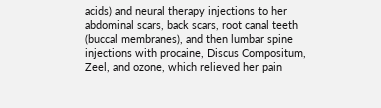acids) and neural therapy injections to her abdominal scars, back scars, root canal teeth (buccal membranes), and then lumbar spine injections with procaine, Discus Compositum, Zeel, and ozone, which relieved her pain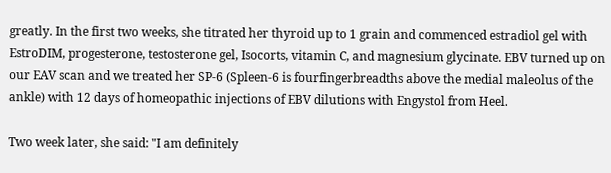greatly. In the first two weeks, she titrated her thyroid up to 1 grain and commenced estradiol gel with EstroDIM, progesterone, testosterone gel, Isocorts, vitamin C, and magnesium glycinate. EBV turned up on our EAV scan and we treated her SP-6 (Spleen-6 is fourfingerbreadths above the medial maleolus of the ankle) with 12 days of homeopathic injections of EBV dilutions with Engystol from Heel.

Two week later, she said: "I am definitely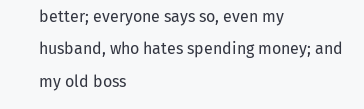better; everyone says so, even my husband, who hates spending money; and my old boss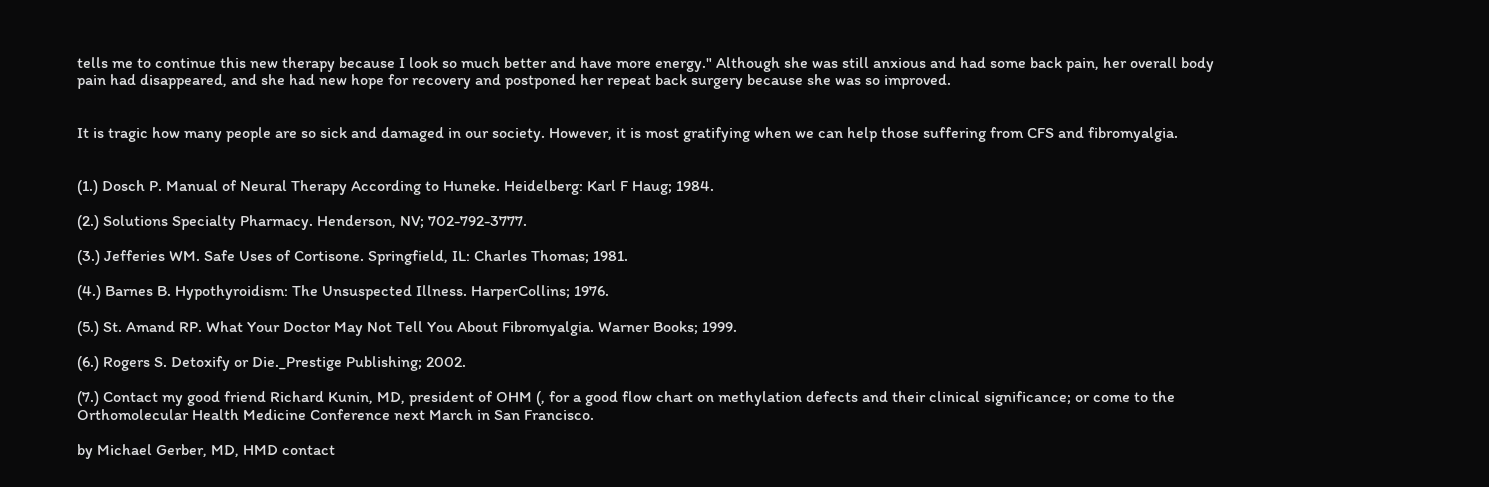tells me to continue this new therapy because I look so much better and have more energy." Although she was still anxious and had some back pain, her overall body pain had disappeared, and she had new hope for recovery and postponed her repeat back surgery because she was so improved.


It is tragic how many people are so sick and damaged in our society. However, it is most gratifying when we can help those suffering from CFS and fibromyalgia.


(1.) Dosch P. Manual of Neural Therapy According to Huneke. Heidelberg: Karl F Haug; 1984.

(2.) Solutions Specialty Pharmacy. Henderson, NV; 702-792-3777.

(3.) Jefferies WM. Safe Uses of Cortisone. Springfield, IL: Charles Thomas; 1981.

(4.) Barnes B. Hypothyroidism: The Unsuspected Illness. HarperCollins; 1976.

(5.) St. Amand RP. What Your Doctor May Not Tell You About Fibromyalgia. Warner Books; 1999.

(6.) Rogers S. Detoxify or Die._Prestige Publishing; 2002.

(7.) Contact my good friend Richard Kunin, MD, president of OHM (, for a good flow chart on methylation defects and their clinical significance; or come to the Orthomolecular Health Medicine Conference next March in San Francisco.

by Michael Gerber, MD, HMD contact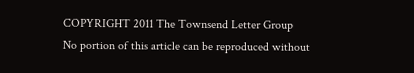COPYRIGHT 2011 The Townsend Letter Group
No portion of this article can be reproduced without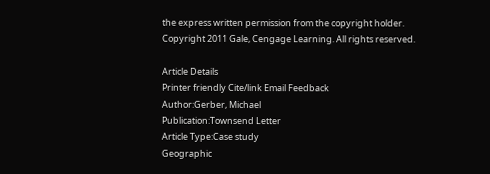the express written permission from the copyright holder.
Copyright 2011 Gale, Cengage Learning. All rights reserved.

Article Details
Printer friendly Cite/link Email Feedback
Author:Gerber, Michael
Publication:Townsend Letter
Article Type:Case study
Geographic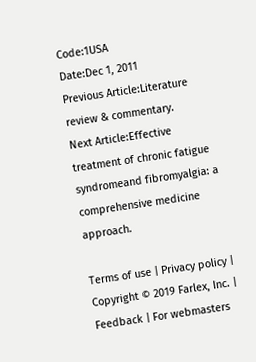Code:1USA
Date:Dec 1, 2011
Previous Article:Literature review & commentary.
Next Article:Effective treatment of chronic fatigue syndromeand fibromyalgia: a comprehensive medicine approach.

Terms of use | Privacy policy | Copyright © 2019 Farlex, Inc. | Feedback | For webmasters